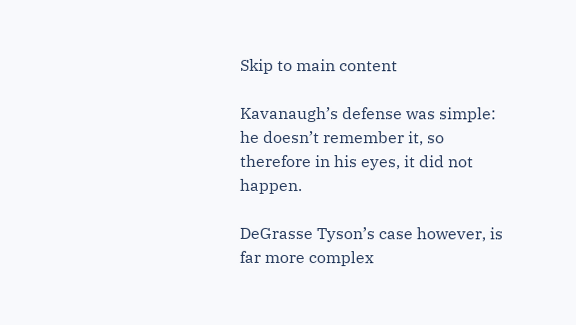Skip to main content

Kavanaugh’s defense was simple: he doesn’t remember it, so therefore in his eyes, it did not happen.

DeGrasse Tyson’s case however, is far more complex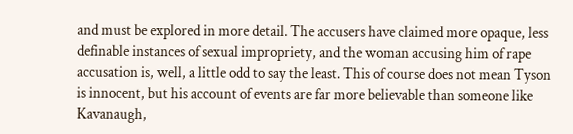and must be explored in more detail. The accusers have claimed more opaque, less definable instances of sexual impropriety, and the woman accusing him of rape accusation is, well, a little odd to say the least. This of course does not mean Tyson is innocent, but his account of events are far more believable than someone like Kavanaugh,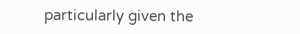particularly given the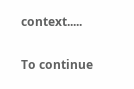context.....

To continue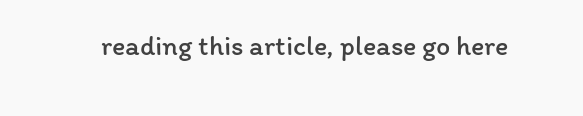reading this article, please go here